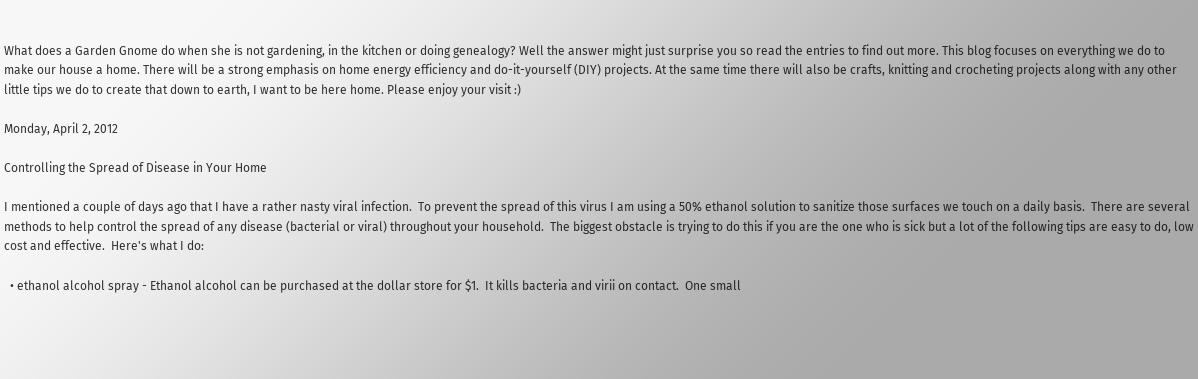What does a Garden Gnome do when she is not gardening, in the kitchen or doing genealogy? Well the answer might just surprise you so read the entries to find out more. This blog focuses on everything we do to make our house a home. There will be a strong emphasis on home energy efficiency and do-it-yourself (DIY) projects. At the same time there will also be crafts, knitting and crocheting projects along with any other little tips we do to create that down to earth, I want to be here home. Please enjoy your visit :)

Monday, April 2, 2012

Controlling the Spread of Disease in Your Home

I mentioned a couple of days ago that I have a rather nasty viral infection.  To prevent the spread of this virus I am using a 50% ethanol solution to sanitize those surfaces we touch on a daily basis.  There are several methods to help control the spread of any disease (bacterial or viral) throughout your household.  The biggest obstacle is trying to do this if you are the one who is sick but a lot of the following tips are easy to do, low cost and effective.  Here's what I do:

  • ethanol alcohol spray - Ethanol alcohol can be purchased at the dollar store for $1.  It kills bacteria and virii on contact.  One small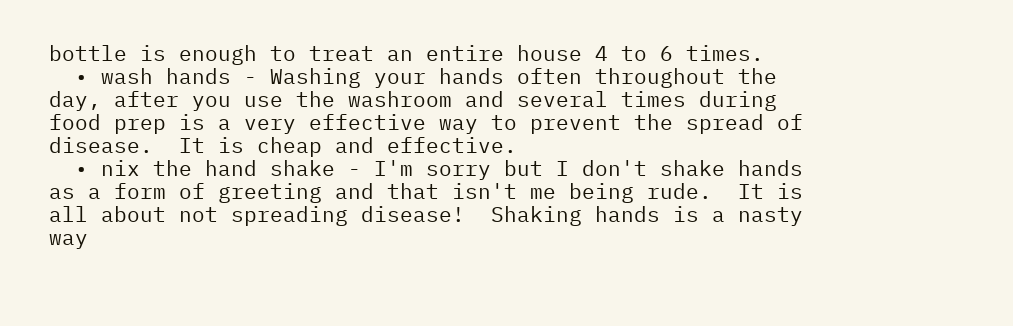bottle is enough to treat an entire house 4 to 6 times.
  • wash hands - Washing your hands often throughout the day, after you use the washroom and several times during food prep is a very effective way to prevent the spread of disease.  It is cheap and effective.
  • nix the hand shake - I'm sorry but I don't shake hands as a form of greeting and that isn't me being rude.  It is all about not spreading disease!  Shaking hands is a nasty way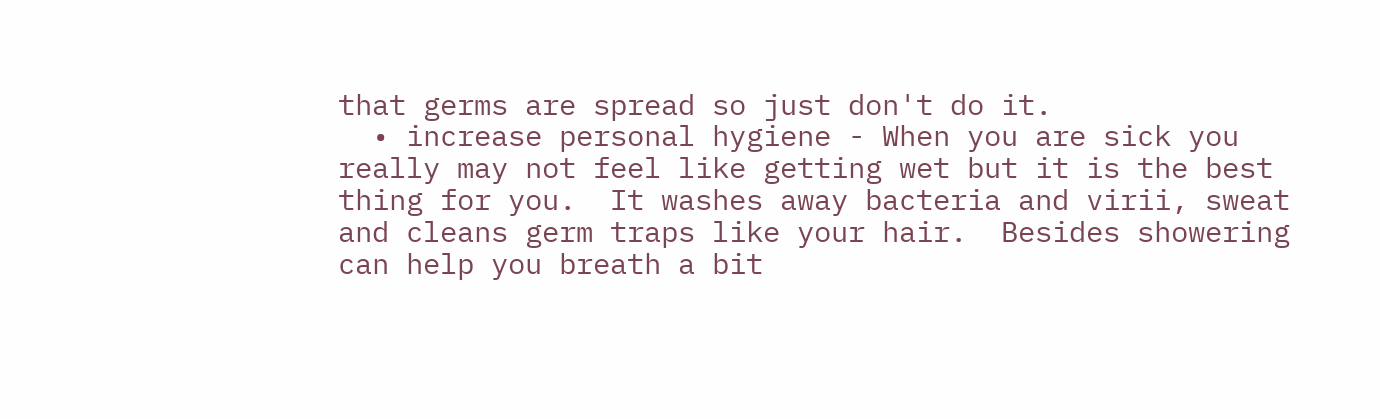that germs are spread so just don't do it.
  • increase personal hygiene - When you are sick you really may not feel like getting wet but it is the best thing for you.  It washes away bacteria and virii, sweat and cleans germ traps like your hair.  Besides showering can help you breath a bit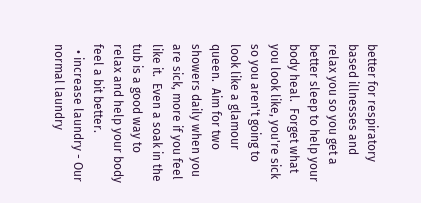better for respiratory based illnesses and relax you so you get a better sleep to help your body heal.  Forget what you look like, you're sick so you aren't going to look like a glamour queen.  Aim for two showers daily when you are sick, more if you feel like it.  Even a soak in the tub is a good way to relax and help your body feel a bit better.
  • increase laundry - Our normal laundry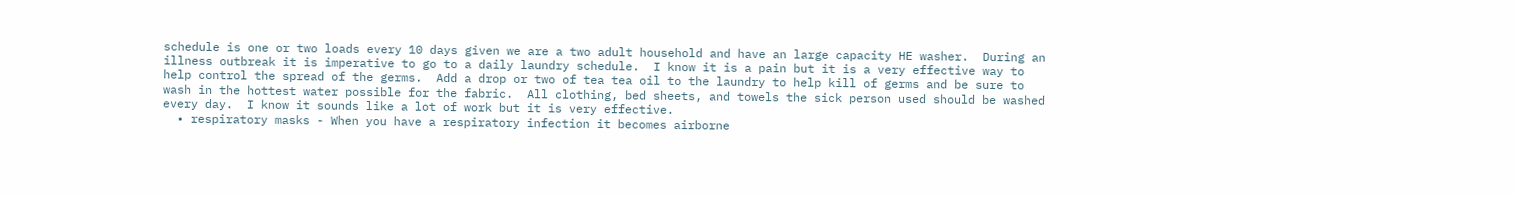schedule is one or two loads every 10 days given we are a two adult household and have an large capacity HE washer.  During an illness outbreak it is imperative to go to a daily laundry schedule.  I know it is a pain but it is a very effective way to help control the spread of the germs.  Add a drop or two of tea tea oil to the laundry to help kill of germs and be sure to wash in the hottest water possible for the fabric.  All clothing, bed sheets, and towels the sick person used should be washed every day.  I know it sounds like a lot of work but it is very effective.
  • respiratory masks - When you have a respiratory infection it becomes airborne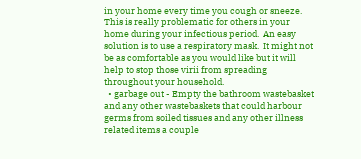in your home every time you cough or sneeze.  This is really problematic for others in your home during your infectious period.  An easy solution is to use a respiratory mask.  It might not be as comfortable as you would like but it will help to stop those virii from spreading throughout your household.
  • garbage out - Empty the bathroom wastebasket and any other wastebaskets that could harbour germs from soiled tissues and any other illness related items a couple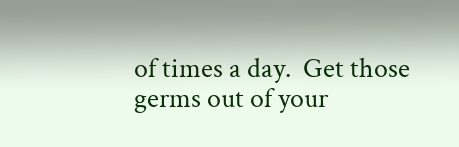of times a day.  Get those germs out of your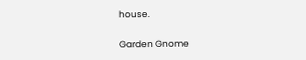house.

Garden Gnome